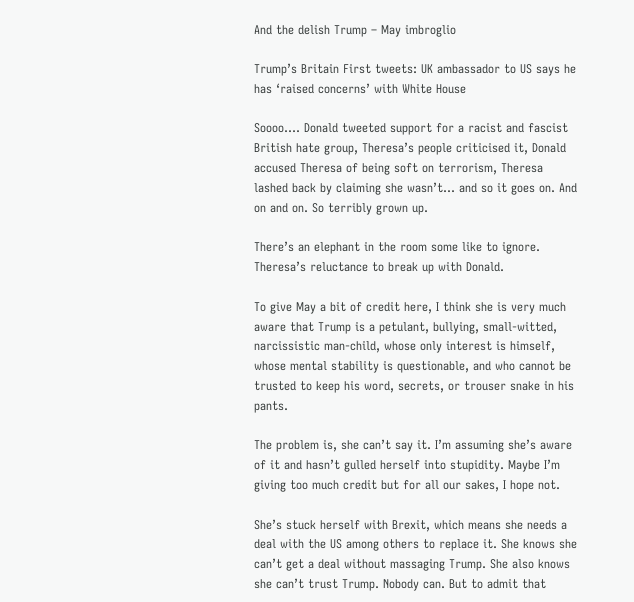And the delish Trump – May imbroglio

Trump’s Britain First tweets: UK ambassador to US says he has ‘raised concerns’ with White House

Soooo…. Donald tweeted support for a racist and fascist British hate group, Theresa’s people criticised it, Donald accused Theresa of being soft on terrorism, Theresa lashed back by claiming she wasn’t… and so it goes on. And on and on. So terribly grown up.

There’s an elephant in the room some like to ignore. Theresa’s reluctance to break up with Donald.

To give May a bit of credit here, I think she is very much aware that Trump is a petulant, bullying, small-witted, narcissistic man-child, whose only interest is himself, whose mental stability is questionable, and who cannot be trusted to keep his word, secrets, or trouser snake in his pants.

The problem is, she can’t say it. I’m assuming she’s aware of it and hasn’t gulled herself into stupidity. Maybe I’m giving too much credit but for all our sakes, I hope not.

She’s stuck herself with Brexit, which means she needs a deal with the US among others to replace it. She knows she can’t get a deal without massaging Trump. She also knows she can’t trust Trump. Nobody can. But to admit that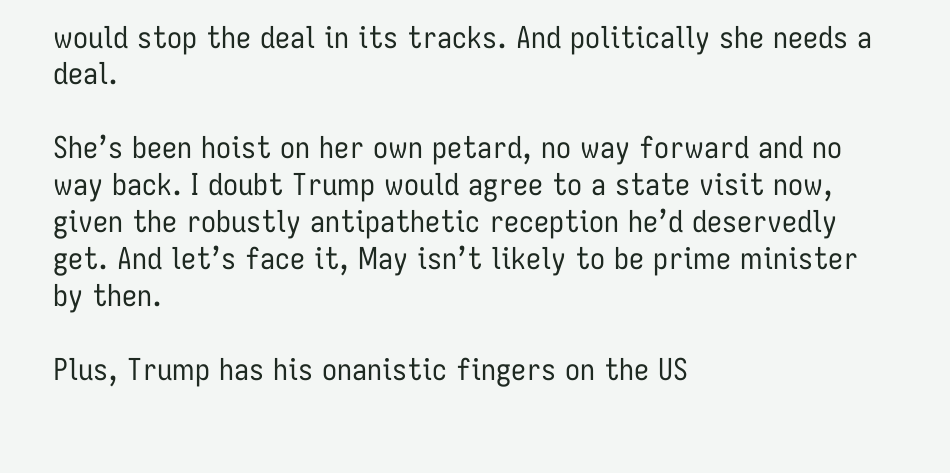would stop the deal in its tracks. And politically she needs a deal.

She’s been hoist on her own petard, no way forward and no way back. I doubt Trump would agree to a state visit now, given the robustly antipathetic reception he’d deservedly get. And let’s face it, May isn’t likely to be prime minister by then.

Plus, Trump has his onanistic fingers on the US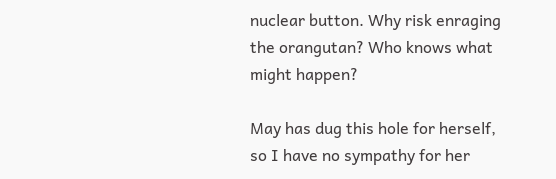nuclear button. Why risk enraging the orangutan? Who knows what might happen?

May has dug this hole for herself, so I have no sympathy for her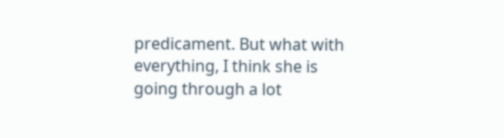predicament. But what with everything, I think she is going through a lot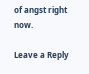of angst right now.

Leave a Reply